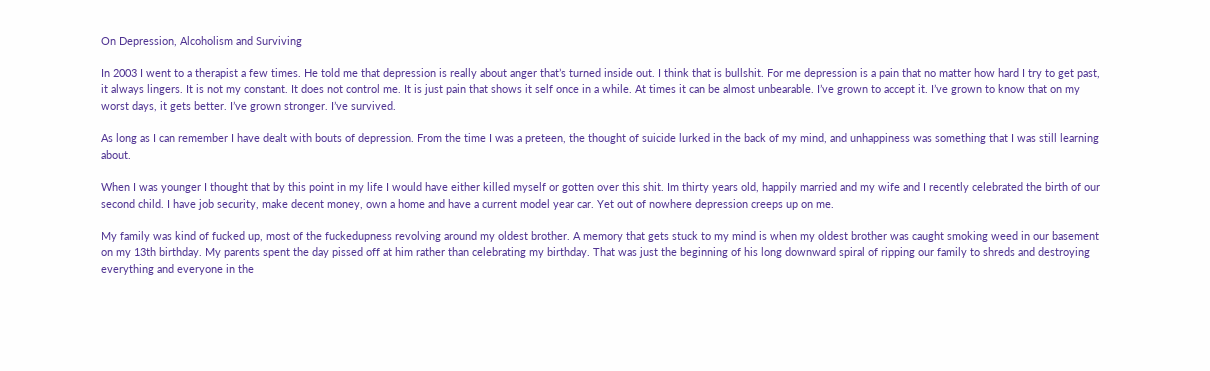On Depression, Alcoholism and Surviving

In 2003 I went to a therapist a few times. He told me that depression is really about anger that’s turned inside out. I think that is bullshit. For me depression is a pain that no matter how hard I try to get past, it always lingers. It is not my constant. It does not control me. It is just pain that shows it self once in a while. At times it can be almost unbearable. I’ve grown to accept it. I’ve grown to know that on my worst days, it gets better. I’ve grown stronger. I’ve survived.

As long as I can remember I have dealt with bouts of depression. From the time I was a preteen, the thought of suicide lurked in the back of my mind, and unhappiness was something that I was still learning about.

When I was younger I thought that by this point in my life I would have either killed myself or gotten over this shit. Im thirty years old, happily married and my wife and I recently celebrated the birth of our second child. I have job security, make decent money, own a home and have a current model year car. Yet out of nowhere depression creeps up on me.

My family was kind of fucked up, most of the fuckedupness revolving around my oldest brother. A memory that gets stuck to my mind is when my oldest brother was caught smoking weed in our basement on my 13th birthday. My parents spent the day pissed off at him rather than celebrating my birthday. That was just the beginning of his long downward spiral of ripping our family to shreds and destroying everything and everyone in the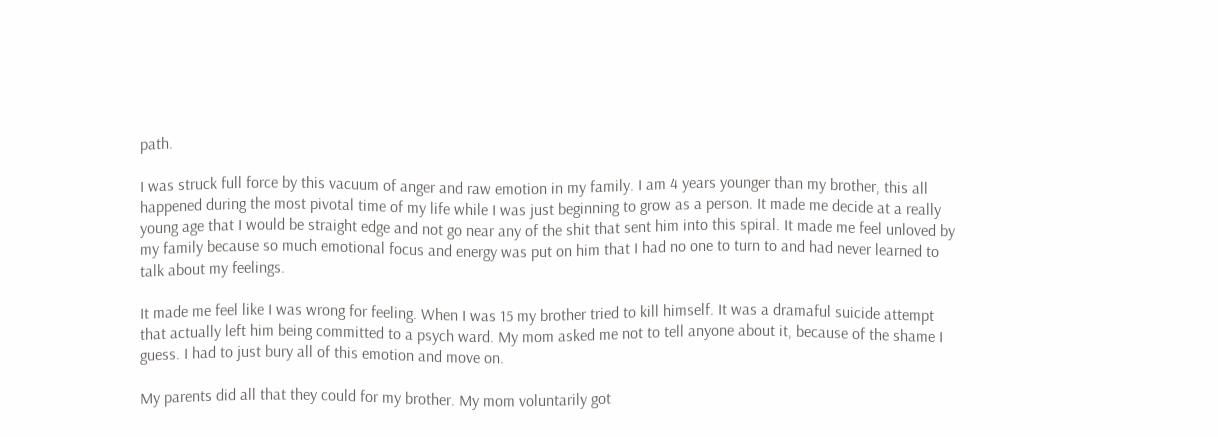path.

I was struck full force by this vacuum of anger and raw emotion in my family. I am 4 years younger than my brother, this all happened during the most pivotal time of my life while I was just beginning to grow as a person. It made me decide at a really young age that I would be straight edge and not go near any of the shit that sent him into this spiral. It made me feel unloved by my family because so much emotional focus and energy was put on him that I had no one to turn to and had never learned to talk about my feelings.

It made me feel like I was wrong for feeling. When I was 15 my brother tried to kill himself. It was a dramaful suicide attempt that actually left him being committed to a psych ward. My mom asked me not to tell anyone about it, because of the shame I guess. I had to just bury all of this emotion and move on.

My parents did all that they could for my brother. My mom voluntarily got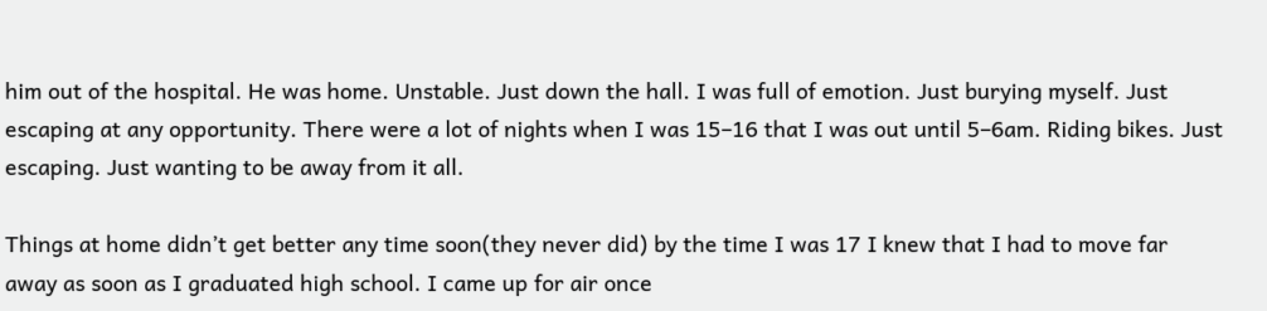him out of the hospital. He was home. Unstable. Just down the hall. I was full of emotion. Just burying myself. Just escaping at any opportunity. There were a lot of nights when I was 15–16 that I was out until 5–6am. Riding bikes. Just escaping. Just wanting to be away from it all.

Things at home didn’t get better any time soon(they never did) by the time I was 17 I knew that I had to move far away as soon as I graduated high school. I came up for air once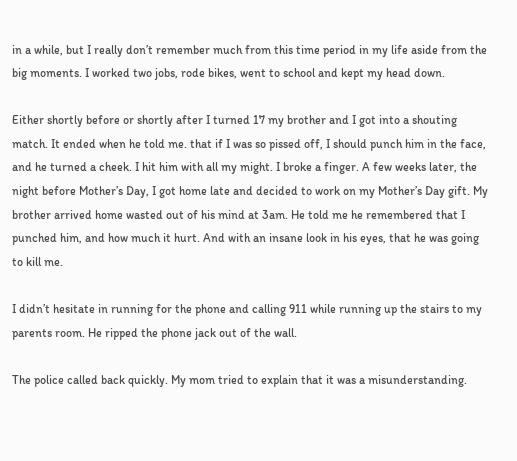in a while, but I really don’t remember much from this time period in my life aside from the big moments. I worked two jobs, rode bikes, went to school and kept my head down.

Either shortly before or shortly after I turned 17 my brother and I got into a shouting match. It ended when he told me. that if I was so pissed off, I should punch him in the face, and he turned a cheek. I hit him with all my might. I broke a finger. A few weeks later, the night before Mother’s Day, I got home late and decided to work on my Mother’s Day gift. My brother arrived home wasted out of his mind at 3am. He told me he remembered that I punched him, and how much it hurt. And with an insane look in his eyes, that he was going to kill me.

I didn’t hesitate in running for the phone and calling 911 while running up the stairs to my parents room. He ripped the phone jack out of the wall.

The police called back quickly. My mom tried to explain that it was a misunderstanding.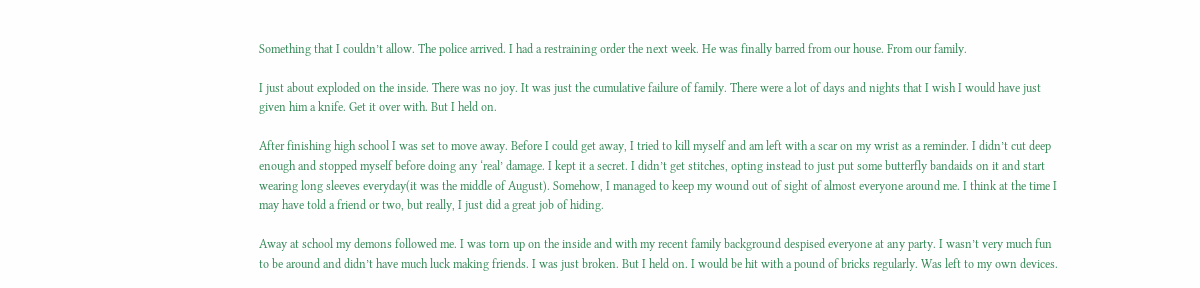Something that I couldn’t allow. The police arrived. I had a restraining order the next week. He was finally barred from our house. From our family.

I just about exploded on the inside. There was no joy. It was just the cumulative failure of family. There were a lot of days and nights that I wish I would have just given him a knife. Get it over with. But I held on.

After finishing high school I was set to move away. Before I could get away, I tried to kill myself and am left with a scar on my wrist as a reminder. I didn’t cut deep enough and stopped myself before doing any ‘real’ damage. I kept it a secret. I didn’t get stitches, opting instead to just put some butterfly bandaids on it and start wearing long sleeves everyday(it was the middle of August). Somehow, I managed to keep my wound out of sight of almost everyone around me. I think at the time I may have told a friend or two, but really, I just did a great job of hiding.

Away at school my demons followed me. I was torn up on the inside and with my recent family background despised everyone at any party. I wasn’t very much fun to be around and didn’t have much luck making friends. I was just broken. But I held on. I would be hit with a pound of bricks regularly. Was left to my own devices.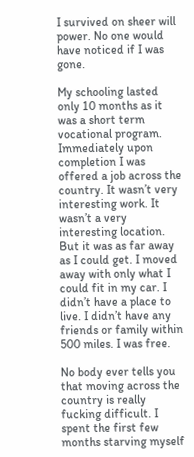I survived on sheer will power. No one would have noticed if I was gone.

My schooling lasted only 10 months as it was a short term vocational program. Immediately upon completion I was offered a job across the country. It wasn’t very interesting work. It wasn’t a very interesting location. But it was as far away as I could get. I moved away with only what I could fit in my car. I didn’t have a place to live. I didn’t have any friends or family within 500 miles. I was free.

No body ever tells you that moving across the country is really fucking difficult. I spent the first few months starving myself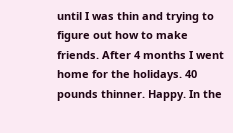until I was thin and trying to figure out how to make friends. After 4 months I went home for the holidays. 40 pounds thinner. Happy. In the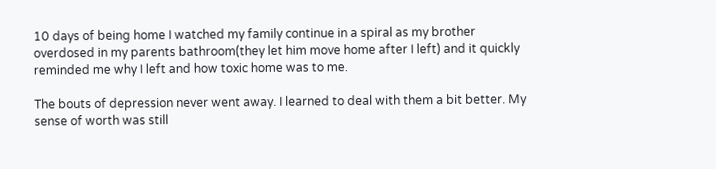10 days of being home I watched my family continue in a spiral as my brother overdosed in my parents bathroom(they let him move home after I left) and it quickly reminded me why I left and how toxic home was to me.

The bouts of depression never went away. I learned to deal with them a bit better. My sense of worth was still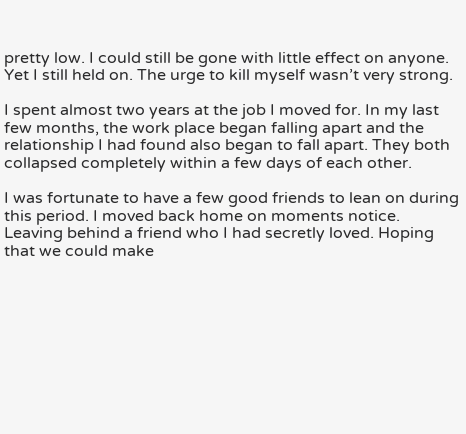pretty low. I could still be gone with little effect on anyone. Yet I still held on. The urge to kill myself wasn’t very strong.

I spent almost two years at the job I moved for. In my last few months, the work place began falling apart and the relationship I had found also began to fall apart. They both collapsed completely within a few days of each other.

I was fortunate to have a few good friends to lean on during this period. I moved back home on moments notice. Leaving behind a friend who I had secretly loved. Hoping that we could make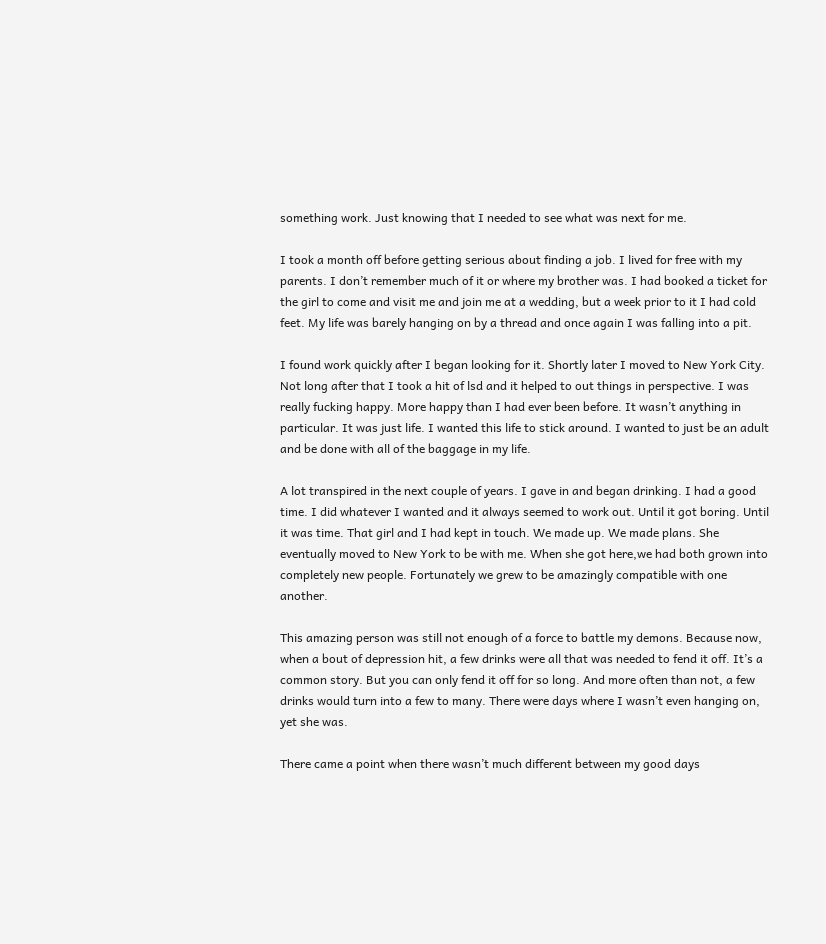something work. Just knowing that I needed to see what was next for me.

I took a month off before getting serious about finding a job. I lived for free with my parents. I don’t remember much of it or where my brother was. I had booked a ticket for the girl to come and visit me and join me at a wedding, but a week prior to it I had cold feet. My life was barely hanging on by a thread and once again I was falling into a pit.

I found work quickly after I began looking for it. Shortly later I moved to New York City. Not long after that I took a hit of lsd and it helped to out things in perspective. I was really fucking happy. More happy than I had ever been before. It wasn’t anything in particular. It was just life. I wanted this life to stick around. I wanted to just be an adult and be done with all of the baggage in my life.

A lot transpired in the next couple of years. I gave in and began drinking. I had a good time. I did whatever I wanted and it always seemed to work out. Until it got boring. Until it was time. That girl and I had kept in touch. We made up. We made plans. She eventually moved to New York to be with me. When she got here,we had both grown into completely new people. Fortunately we grew to be amazingly compatible with one another.

This amazing person was still not enough of a force to battle my demons. Because now, when a bout of depression hit, a few drinks were all that was needed to fend it off. It’s a common story. But you can only fend it off for so long. And more often than not, a few drinks would turn into a few to many. There were days where I wasn’t even hanging on, yet she was.

There came a point when there wasn’t much different between my good days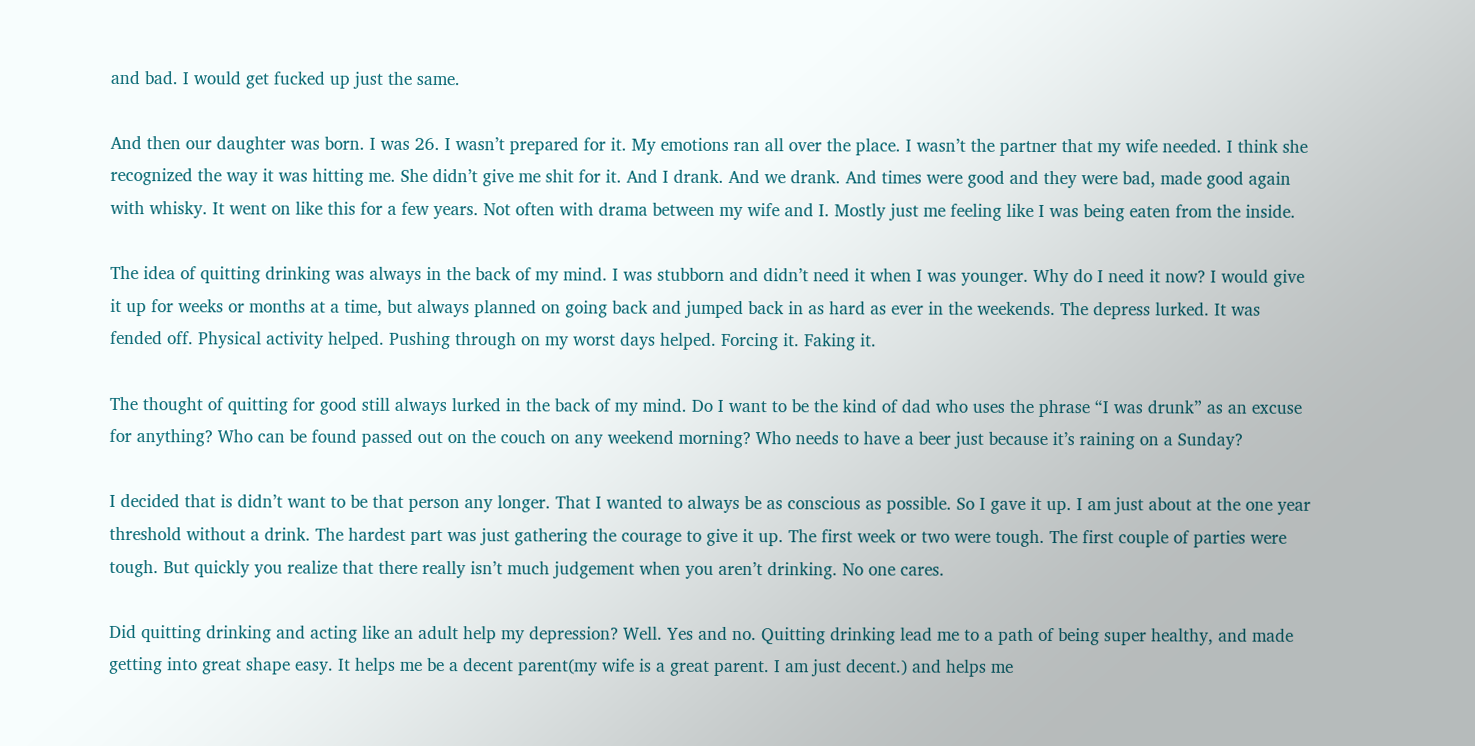and bad. I would get fucked up just the same.

And then our daughter was born. I was 26. I wasn’t prepared for it. My emotions ran all over the place. I wasn’t the partner that my wife needed. I think she recognized the way it was hitting me. She didn’t give me shit for it. And I drank. And we drank. And times were good and they were bad, made good again with whisky. It went on like this for a few years. Not often with drama between my wife and I. Mostly just me feeling like I was being eaten from the inside.

The idea of quitting drinking was always in the back of my mind. I was stubborn and didn’t need it when I was younger. Why do I need it now? I would give it up for weeks or months at a time, but always planned on going back and jumped back in as hard as ever in the weekends. The depress lurked. It was fended off. Physical activity helped. Pushing through on my worst days helped. Forcing it. Faking it.

The thought of quitting for good still always lurked in the back of my mind. Do I want to be the kind of dad who uses the phrase “I was drunk” as an excuse for anything? Who can be found passed out on the couch on any weekend morning? Who needs to have a beer just because it’s raining on a Sunday?

I decided that is didn’t want to be that person any longer. That I wanted to always be as conscious as possible. So I gave it up. I am just about at the one year threshold without a drink. The hardest part was just gathering the courage to give it up. The first week or two were tough. The first couple of parties were tough. But quickly you realize that there really isn’t much judgement when you aren’t drinking. No one cares.

Did quitting drinking and acting like an adult help my depression? Well. Yes and no. Quitting drinking lead me to a path of being super healthy, and made getting into great shape easy. It helps me be a decent parent(my wife is a great parent. I am just decent.) and helps me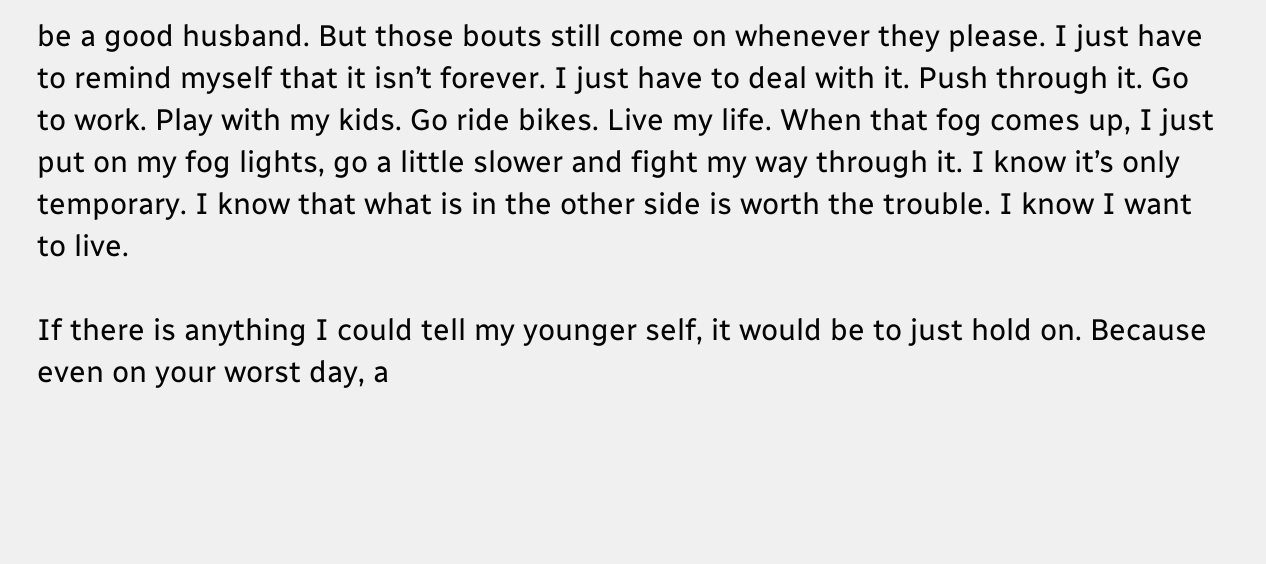be a good husband. But those bouts still come on whenever they please. I just have to remind myself that it isn’t forever. I just have to deal with it. Push through it. Go to work. Play with my kids. Go ride bikes. Live my life. When that fog comes up, I just put on my fog lights, go a little slower and fight my way through it. I know it’s only temporary. I know that what is in the other side is worth the trouble. I know I want to live.

If there is anything I could tell my younger self, it would be to just hold on. Because even on your worst day, a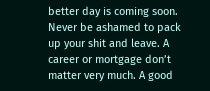better day is coming soon. Never be ashamed to pack up your shit and leave. A career or mortgage don’t matter very much. A good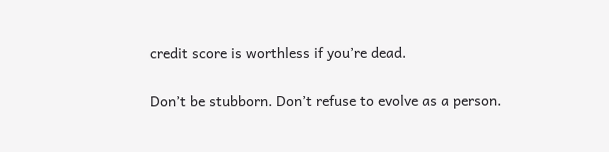credit score is worthless if you’re dead.

Don’t be stubborn. Don’t refuse to evolve as a person.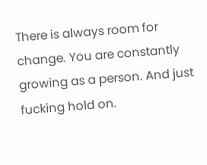There is always room for change. You are constantly growing as a person. And just fucking hold on.